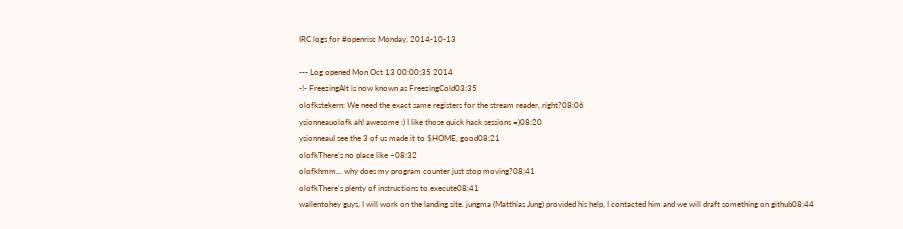IRC logs for #openrisc Monday, 2014-10-13

--- Log opened Mon Oct 13 00:00:35 2014
-!- FreezingAlt is now known as FreezingCold03:35
olofkstekern: We need the exact same registers for the stream reader, right?08:06
ysionneauolofk ah! awesome :) I like those quick hack sessions =)08:20
ysionneauI see the 3 of us made it to $HOME, good08:21
olofkThere's no place like ~08:32
olofkhmm... why does my program counter just stop moving?08:41
olofkThere's plenty of instructions to execute08:41
wallentohey guys, I will work on the landing site. jungma (Matthias Jung) provided his help, I contacted him and we will draft something on github08:44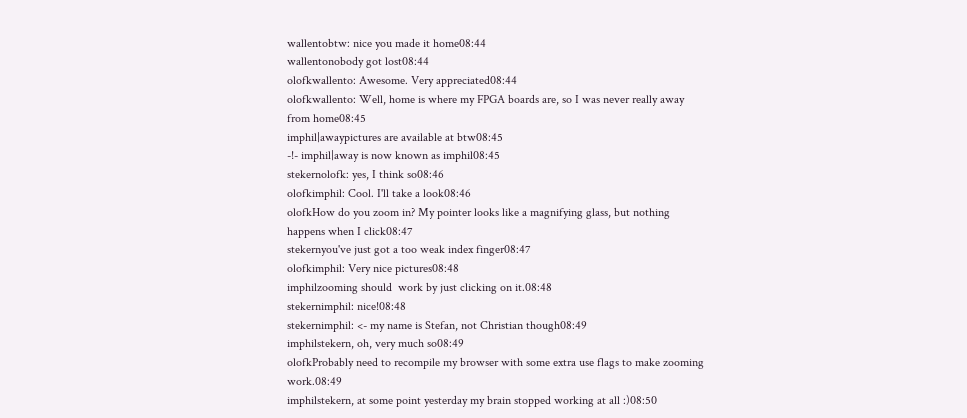wallentobtw: nice you made it home08:44
wallentonobody got lost08:44
olofkwallento: Awesome. Very appreciated08:44
olofkwallento: Well, home is where my FPGA boards are, so I was never really away from home08:45
imphil|awaypictures are available at btw08:45
-!- imphil|away is now known as imphil08:45
stekernolofk: yes, I think so08:46
olofkimphil: Cool. I'll take a look08:46
olofkHow do you zoom in? My pointer looks like a magnifying glass, but nothing happens when I click08:47
stekernyou've just got a too weak index finger08:47
olofkimphil: Very nice pictures08:48
imphilzooming should  work by just clicking on it.08:48
stekernimphil: nice!08:48
stekernimphil: <- my name is Stefan, not Christian though08:49
imphilstekern, oh, very much so08:49
olofkProbably need to recompile my browser with some extra use flags to make zooming work.08:49
imphilstekern, at some point yesterday my brain stopped working at all :)08:50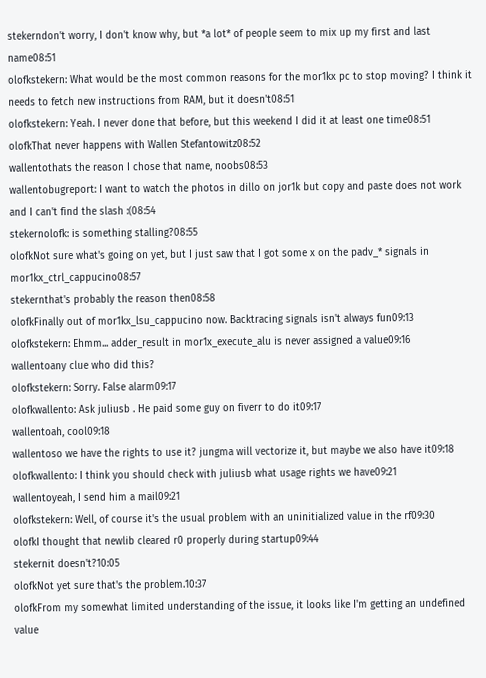stekerndon't worry, I don't know why, but *a lot* of people seem to mix up my first and last name08:51
olofkstekern: What would be the most common reasons for the mor1kx pc to stop moving? I think it needs to fetch new instructions from RAM, but it doesn't08:51
olofkstekern: Yeah. I never done that before, but this weekend I did it at least one time08:51
olofkThat never happens with Wallen Stefantowitz08:52
wallentothats the reason I chose that name, noobs08:53
wallentobugreport: I want to watch the photos in dillo on jor1k but copy and paste does not work and I can't find the slash :(08:54
stekernolofk: is something stalling?08:55
olofkNot sure what's going on yet, but I just saw that I got some x on the padv_* signals in mor1kx_ctrl_cappucino08:57
stekernthat's probably the reason then08:58
olofkFinally out of mor1kx_lsu_cappucino now. Backtracing signals isn't always fun09:13
olofkstekern: Ehmm... adder_result in mor1x_execute_alu is never assigned a value09:16
wallentoany clue who did this?
olofkstekern: Sorry. False alarm09:17
olofkwallento: Ask juliusb . He paid some guy on fiverr to do it09:17
wallentoah, cool09:18
wallentoso we have the rights to use it? jungma will vectorize it, but maybe we also have it09:18
olofkwallento: I think you should check with juliusb what usage rights we have09:21
wallentoyeah, I send him a mail09:21
olofkstekern: Well, of course it's the usual problem with an uninitialized value in the rf09:30
olofkI thought that newlib cleared r0 properly during startup09:44
stekernit doesn't?10:05
olofkNot yet sure that's the problem.10:37
olofkFrom my somewhat limited understanding of the issue, it looks like I'm getting an undefined value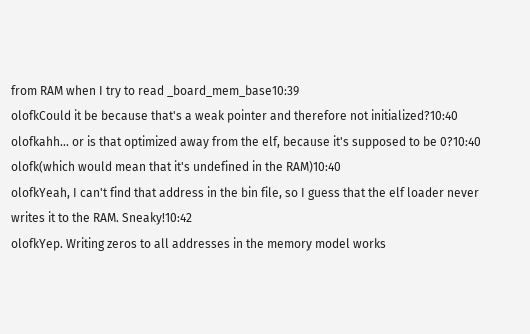from RAM when I try to read _board_mem_base10:39
olofkCould it be because that's a weak pointer and therefore not initialized?10:40
olofkahh... or is that optimized away from the elf, because it's supposed to be 0?10:40
olofk(which would mean that it's undefined in the RAM)10:40
olofkYeah, I can't find that address in the bin file, so I guess that the elf loader never writes it to the RAM. Sneaky!10:42
olofkYep. Writing zeros to all addresses in the memory model works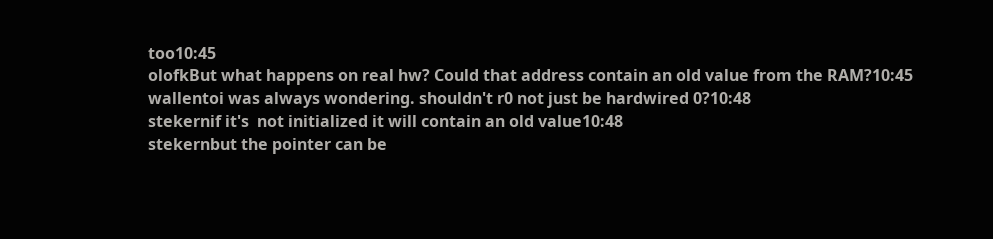too10:45
olofkBut what happens on real hw? Could that address contain an old value from the RAM?10:45
wallentoi was always wondering. shouldn't r0 not just be hardwired 0?10:48
stekernif it's  not initialized it will contain an old value10:48
stekernbut the pointer can be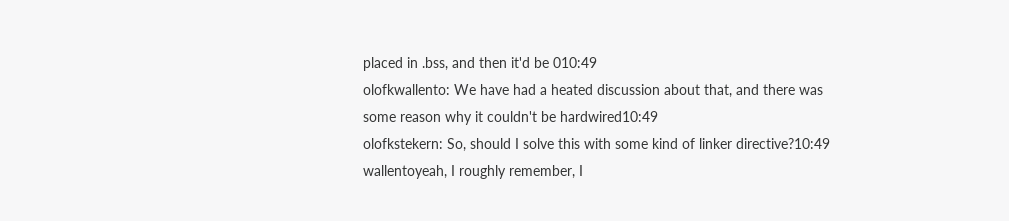placed in .bss, and then it'd be 010:49
olofkwallento: We have had a heated discussion about that, and there was some reason why it couldn't be hardwired10:49
olofkstekern: So, should I solve this with some kind of linker directive?10:49
wallentoyeah, I roughly remember, I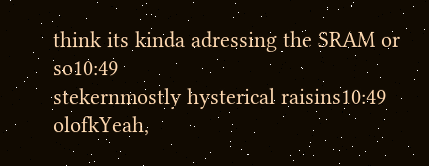think its kinda adressing the SRAM or so10:49
stekernmostly hysterical raisins10:49
olofkYeah,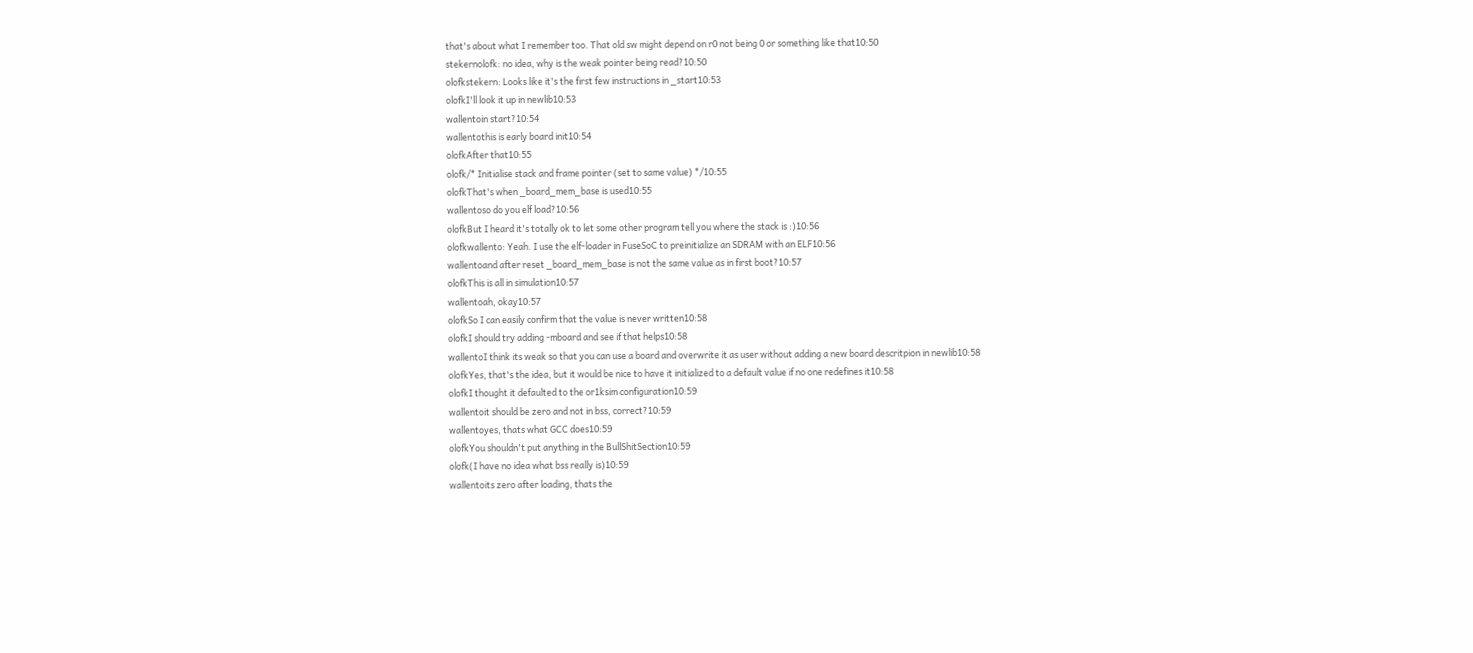that's about what I remember too. That old sw might depend on r0 not being 0 or something like that10:50
stekernolofk: no idea, why is the weak pointer being read?10:50
olofkstekern: Looks like it's the first few instructions in _start10:53
olofkI'll look it up in newlib10:53
wallentoin start?10:54
wallentothis is early board init10:54
olofkAfter that10:55
olofk/* Initialise stack and frame pointer (set to same value) */10:55
olofkThat's when _board_mem_base is used10:55
wallentoso do you elf load?10:56
olofkBut I heard it's totally ok to let some other program tell you where the stack is :)10:56
olofkwallento: Yeah. I use the elf-loader in FuseSoC to preinitialize an SDRAM with an ELF10:56
wallentoand after reset _board_mem_base is not the same value as in first boot?10:57
olofkThis is all in simulation10:57
wallentoah, okay10:57
olofkSo I can easily confirm that the value is never written10:58
olofkI should try adding -mboard and see if that helps10:58
wallentoI think its weak so that you can use a board and overwrite it as user without adding a new board descritpion in newlib10:58
olofkYes, that's the idea, but it would be nice to have it initialized to a default value if no one redefines it10:58
olofkI thought it defaulted to the or1ksim configuration10:59
wallentoit should be zero and not in bss, correct?10:59
wallentoyes, thats what GCC does10:59
olofkYou shouldn't put anything in the BullShitSection10:59
olofk(I have no idea what bss really is)10:59
wallentoits zero after loading, thats the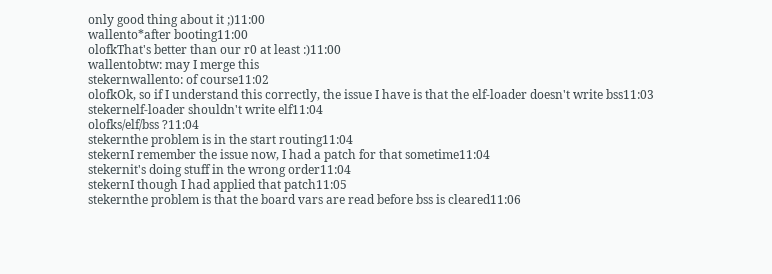only good thing about it ;)11:00
wallento*after booting11:00
olofkThat's better than our r0 at least :)11:00
wallentobtw: may I merge this
stekernwallento: of course11:02
olofkOk, so if I understand this correctly, the issue I have is that the elf-loader doesn't write bss11:03
stekernelf-loader shouldn't write elf11:04
olofks/elf/bss ?11:04
stekernthe problem is in the start routing11:04
stekernI remember the issue now, I had a patch for that sometime11:04
stekernit's doing stuff in the wrong order11:04
stekernI though I had applied that patch11:05
stekernthe problem is that the board vars are read before bss is cleared11:06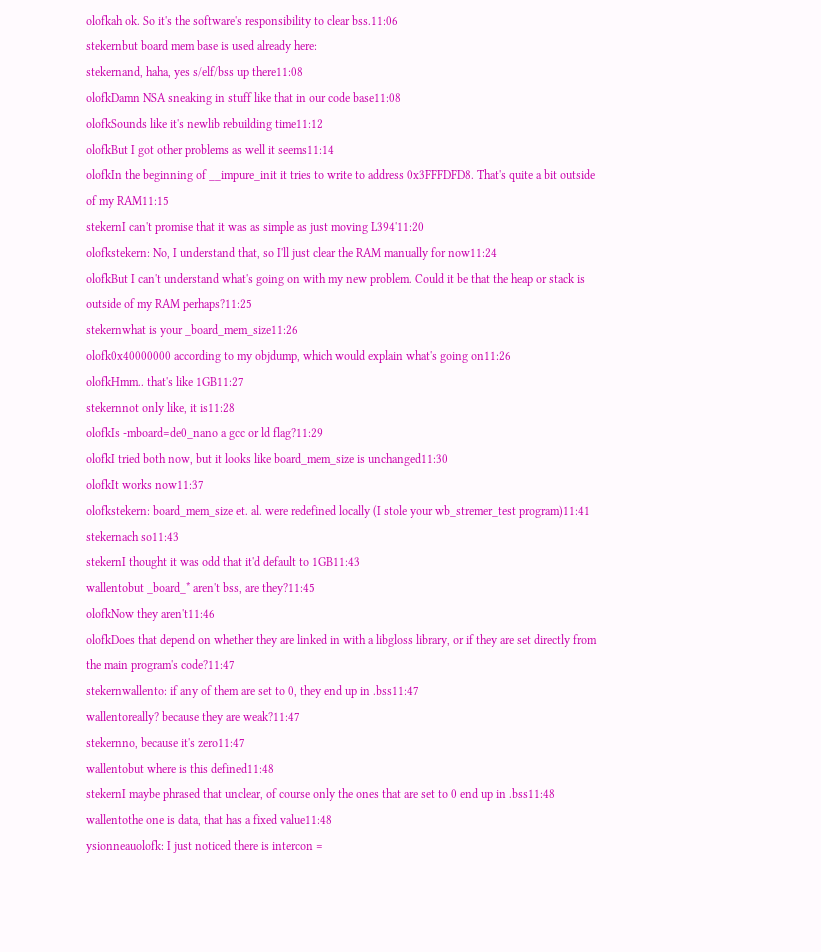olofkah ok. So it's the software's responsibility to clear bss.11:06
stekernbut board mem base is used already here:
stekernand, haha, yes s/elf/bss up there11:08
olofkDamn NSA sneaking in stuff like that in our code base11:08
olofkSounds like it's newlib rebuilding time11:12
olofkBut I got other problems as well it seems11:14
olofkIn the beginning of __impure_init it tries to write to address 0x3FFFDFD8. That's quite a bit outside of my RAM11:15
stekernI can't promise that it was as simple as just moving L394'11:20
olofkstekern: No, I understand that, so I'll just clear the RAM manually for now11:24
olofkBut I can't understand what's going on with my new problem. Could it be that the heap or stack is outside of my RAM perhaps?11:25
stekernwhat is your _board_mem_size11:26
olofk0x40000000 according to my objdump, which would explain what's going on11:26
olofkHmm.. that's like 1GB11:27
stekernnot only like, it is11:28
olofkIs -mboard=de0_nano a gcc or ld flag?11:29
olofkI tried both now, but it looks like board_mem_size is unchanged11:30
olofkIt works now11:37
olofkstekern: board_mem_size et. al. were redefined locally (I stole your wb_stremer_test program)11:41
stekernach so11:43
stekernI thought it was odd that it'd default to 1GB11:43
wallentobut _board_* aren't bss, are they?11:45
olofkNow they aren't11:46
olofkDoes that depend on whether they are linked in with a libgloss library, or if they are set directly from the main program's code?11:47
stekernwallento: if any of them are set to 0, they end up in .bss11:47
wallentoreally? because they are weak?11:47
stekernno, because it's zero11:47
wallentobut where is this defined11:48
stekernI maybe phrased that unclear, of course only the ones that are set to 0 end up in .bss11:48
wallentothe one is data, that has a fixed value11:48
ysionneauolofk: I just noticed there is intercon =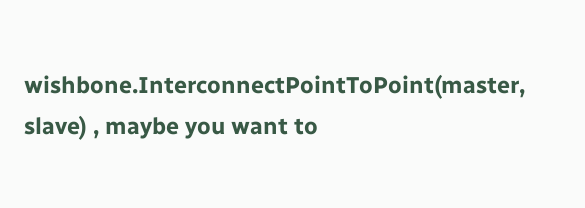wishbone.InterconnectPointToPoint(master, slave) , maybe you want to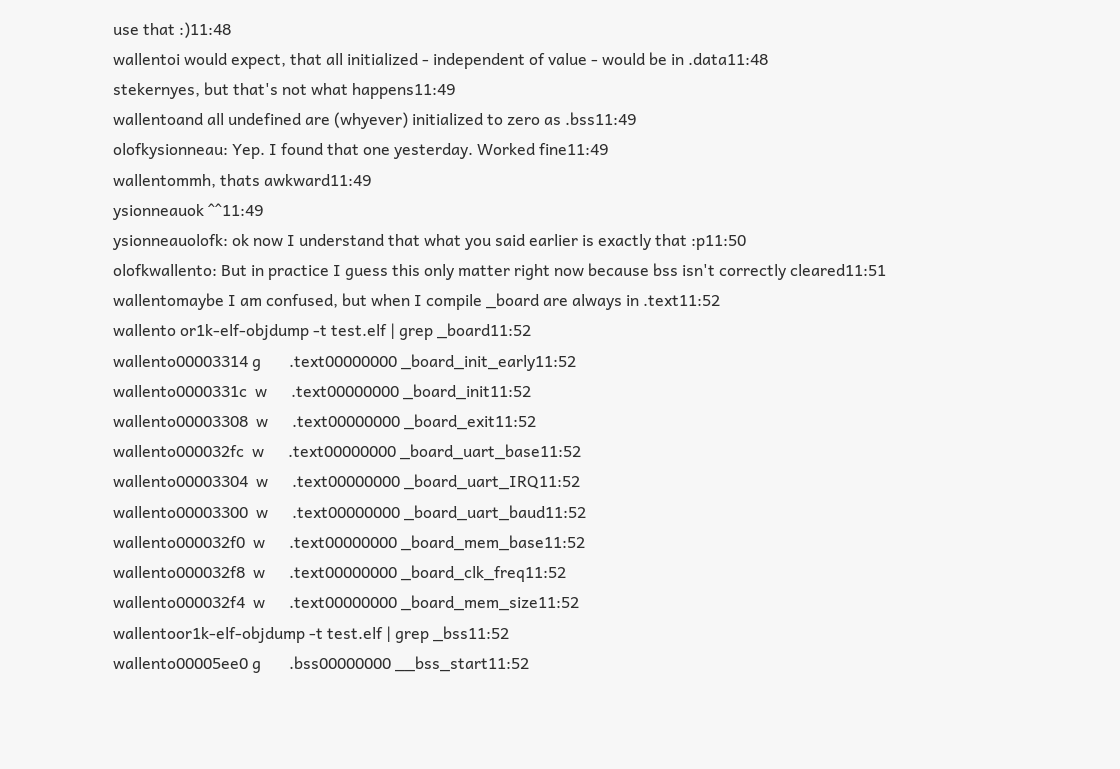use that :)11:48
wallentoi would expect, that all initialized - independent of value - would be in .data11:48
stekernyes, but that's not what happens11:49
wallentoand all undefined are (whyever) initialized to zero as .bss11:49
olofkysionneau: Yep. I found that one yesterday. Worked fine11:49
wallentommh, thats awkward11:49
ysionneauok ^^11:49
ysionneauolofk: ok now I understand that what you said earlier is exactly that :p11:50
olofkwallento: But in practice I guess this only matter right now because bss isn't correctly cleared11:51
wallentomaybe I am confused, but when I compile _board are always in .text11:52
wallento or1k-elf-objdump -t test.elf | grep _board11:52
wallento00003314 g       .text00000000 _board_init_early11:52
wallento0000331c  w      .text00000000 _board_init11:52
wallento00003308  w      .text00000000 _board_exit11:52
wallento000032fc  w      .text00000000 _board_uart_base11:52
wallento00003304  w      .text00000000 _board_uart_IRQ11:52
wallento00003300  w      .text00000000 _board_uart_baud11:52
wallento000032f0  w      .text00000000 _board_mem_base11:52
wallento000032f8  w      .text00000000 _board_clk_freq11:52
wallento000032f4  w      .text00000000 _board_mem_size11:52
wallentoor1k-elf-objdump -t test.elf | grep _bss11:52
wallento00005ee0 g       .bss00000000 __bss_start11:52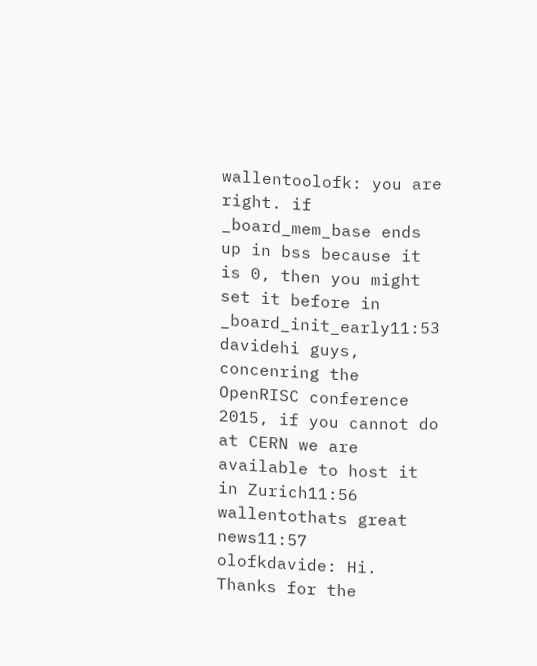wallentoolofk: you are right. if _board_mem_base ends up in bss because it is 0, then you might set it before in _board_init_early11:53
davidehi guys, concenring the OpenRISC conference 2015, if you cannot do at CERN we are available to host it in Zurich11:56
wallentothats great news11:57
olofkdavide: Hi. Thanks for the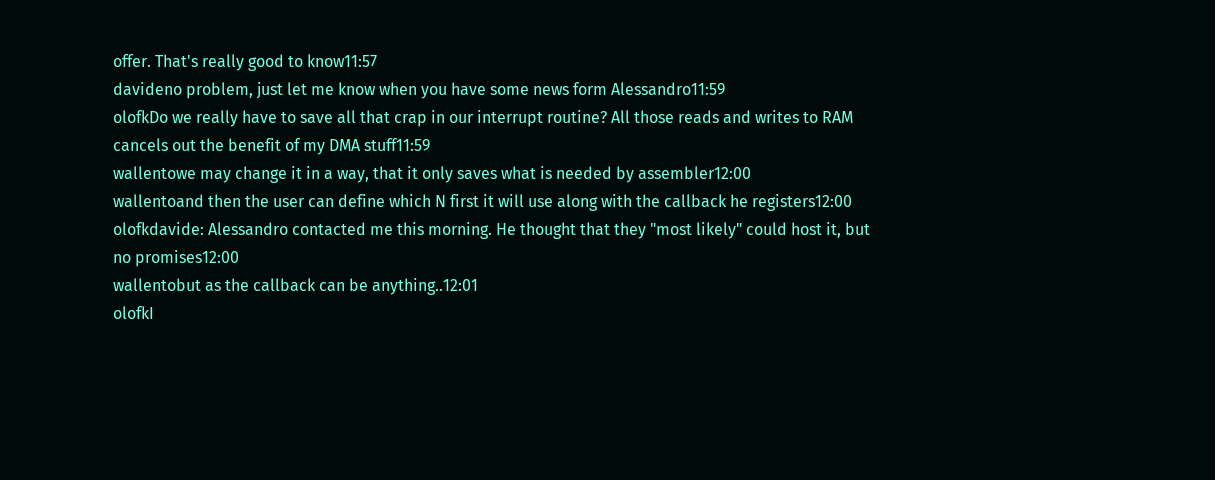offer. That's really good to know11:57
davideno problem, just let me know when you have some news form Alessandro11:59
olofkDo we really have to save all that crap in our interrupt routine? All those reads and writes to RAM cancels out the benefit of my DMA stuff11:59
wallentowe may change it in a way, that it only saves what is needed by assembler12:00
wallentoand then the user can define which N first it will use along with the callback he registers12:00
olofkdavide: Alessandro contacted me this morning. He thought that they "most likely" could host it, but no promises12:00
wallentobut as the callback can be anything..12:01
olofkI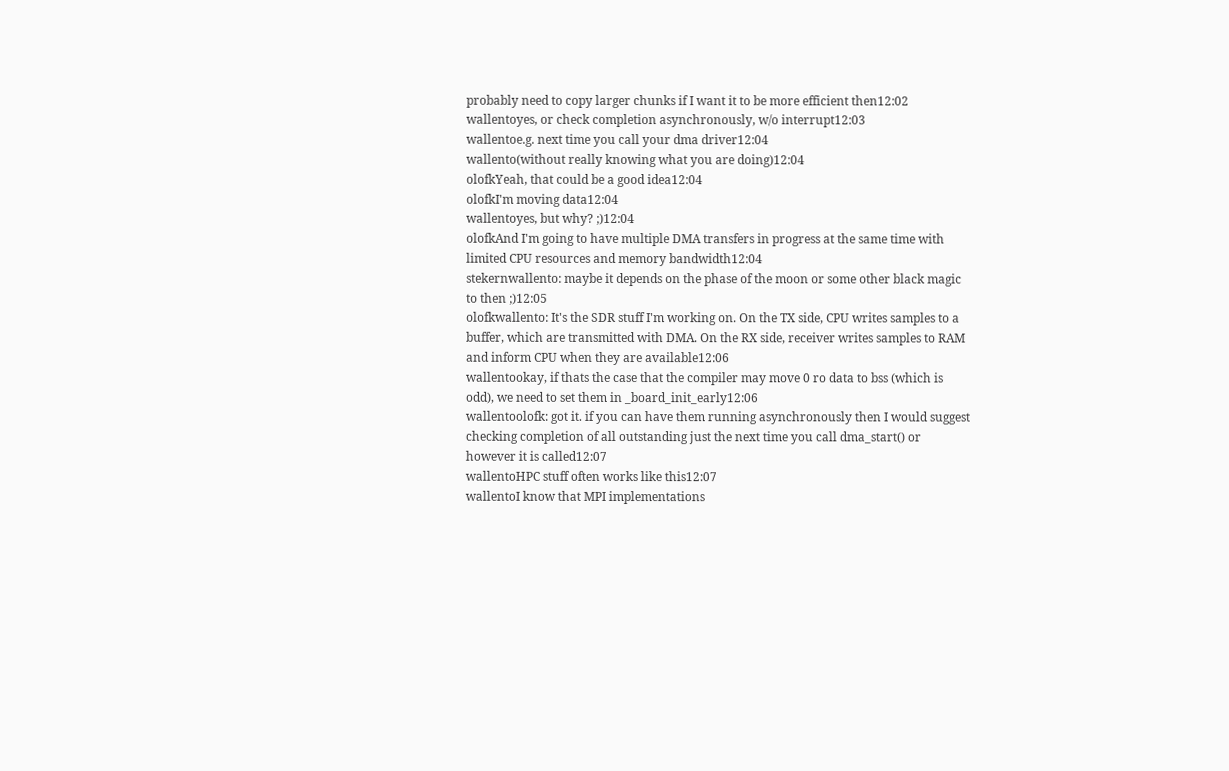probably need to copy larger chunks if I want it to be more efficient then12:02
wallentoyes, or check completion asynchronously, w/o interrupt12:03
wallentoe.g. next time you call your dma driver12:04
wallento(without really knowing what you are doing)12:04
olofkYeah, that could be a good idea12:04
olofkI'm moving data12:04
wallentoyes, but why? ;)12:04
olofkAnd I'm going to have multiple DMA transfers in progress at the same time with limited CPU resources and memory bandwidth12:04
stekernwallento: maybe it depends on the phase of the moon or some other black magic to then ;)12:05
olofkwallento: It's the SDR stuff I'm working on. On the TX side, CPU writes samples to a buffer, which are transmitted with DMA. On the RX side, receiver writes samples to RAM and inform CPU when they are available12:06
wallentookay, if thats the case that the compiler may move 0 ro data to bss (which is odd), we need to set them in _board_init_early12:06
wallentoolofk: got it. if you can have them running asynchronously then I would suggest checking completion of all outstanding just the next time you call dma_start() or however it is called12:07
wallentoHPC stuff often works like this12:07
wallentoI know that MPI implementations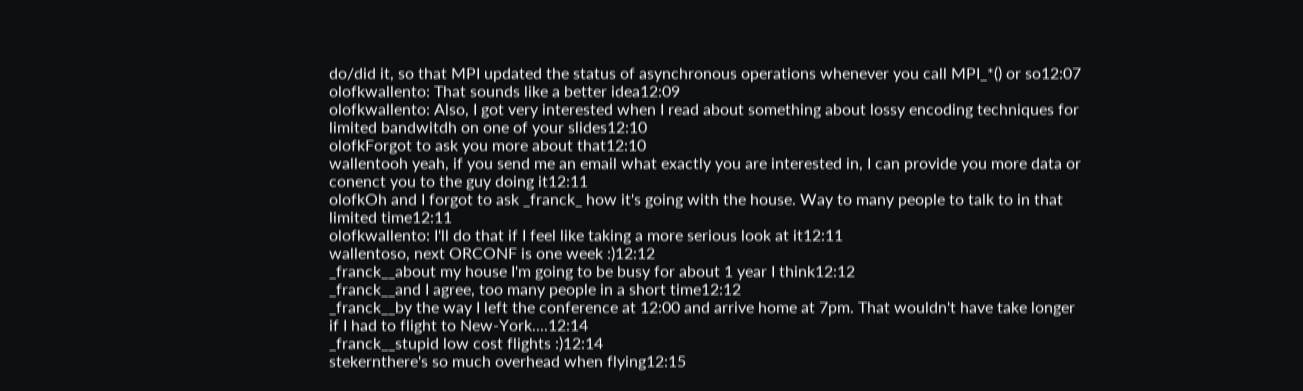do/did it, so that MPI updated the status of asynchronous operations whenever you call MPI_*() or so12:07
olofkwallento: That sounds like a better idea12:09
olofkwallento: Also, I got very interested when I read about something about lossy encoding techniques for limited bandwitdh on one of your slides12:10
olofkForgot to ask you more about that12:10
wallentooh yeah, if you send me an email what exactly you are interested in, I can provide you more data or conenct you to the guy doing it12:11
olofkOh and I forgot to ask _franck_ how it's going with the house. Way to many people to talk to in that limited time12:11
olofkwallento: I'll do that if I feel like taking a more serious look at it12:11
wallentoso, next ORCONF is one week :)12:12
_franck__about my house I'm going to be busy for about 1 year I think12:12
_franck__and I agree, too many people in a short time12:12
_franck__by the way I left the conference at 12:00 and arrive home at 7pm. That wouldn't have take longer if I had to flight to New-York....12:14
_franck__stupid low cost flights :)12:14
stekernthere's so much overhead when flying12:15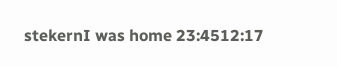stekernI was home 23:4512:17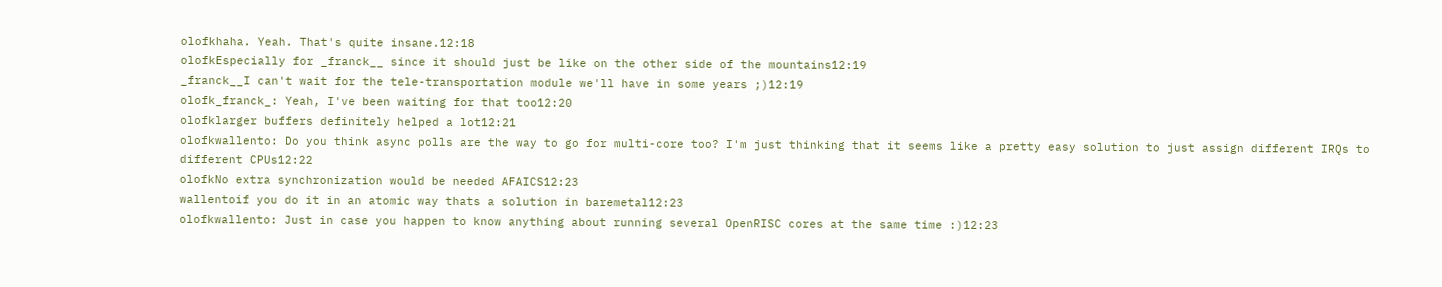olofkhaha. Yeah. That's quite insane.12:18
olofkEspecially for _franck__ since it should just be like on the other side of the mountains12:19
_franck__I can't wait for the tele-transportation module we'll have in some years ;)12:19
olofk_franck_: Yeah, I've been waiting for that too12:20
olofklarger buffers definitely helped a lot12:21
olofkwallento: Do you think async polls are the way to go for multi-core too? I'm just thinking that it seems like a pretty easy solution to just assign different IRQs to different CPUs12:22
olofkNo extra synchronization would be needed AFAICS12:23
wallentoif you do it in an atomic way thats a solution in baremetal12:23
olofkwallento: Just in case you happen to know anything about running several OpenRISC cores at the same time :)12:23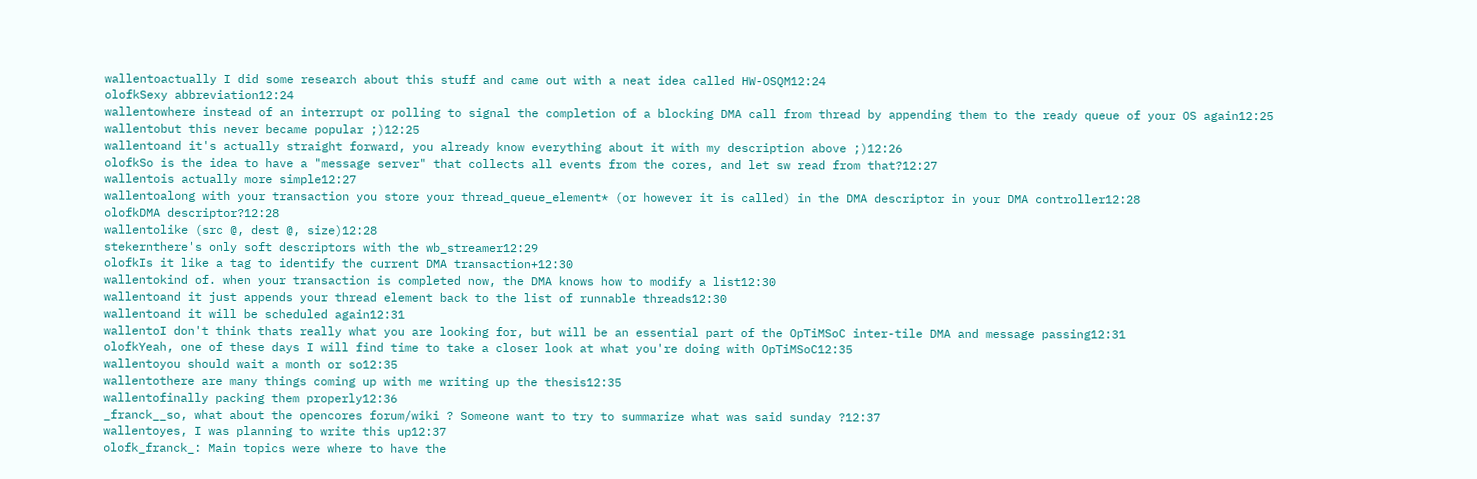wallentoactually I did some research about this stuff and came out with a neat idea called HW-OSQM12:24
olofkSexy abbreviation12:24
wallentowhere instead of an interrupt or polling to signal the completion of a blocking DMA call from thread by appending them to the ready queue of your OS again12:25
wallentobut this never became popular ;)12:25
wallentoand it's actually straight forward, you already know everything about it with my description above ;)12:26
olofkSo is the idea to have a "message server" that collects all events from the cores, and let sw read from that?12:27
wallentois actually more simple12:27
wallentoalong with your transaction you store your thread_queue_element* (or however it is called) in the DMA descriptor in your DMA controller12:28
olofkDMA descriptor?12:28
wallentolike (src @, dest @, size)12:28
stekernthere's only soft descriptors with the wb_streamer12:29
olofkIs it like a tag to identify the current DMA transaction+12:30
wallentokind of. when your transaction is completed now, the DMA knows how to modify a list12:30
wallentoand it just appends your thread element back to the list of runnable threads12:30
wallentoand it will be scheduled again12:31
wallentoI don't think thats really what you are looking for, but will be an essential part of the OpTiMSoC inter-tile DMA and message passing12:31
olofkYeah, one of these days I will find time to take a closer look at what you're doing with OpTiMSoC12:35
wallentoyou should wait a month or so12:35
wallentothere are many things coming up with me writing up the thesis12:35
wallentofinally packing them properly12:36
_franck__so, what about the opencores forum/wiki ? Someone want to try to summarize what was said sunday ?12:37
wallentoyes, I was planning to write this up12:37
olofk_franck_: Main topics were where to have the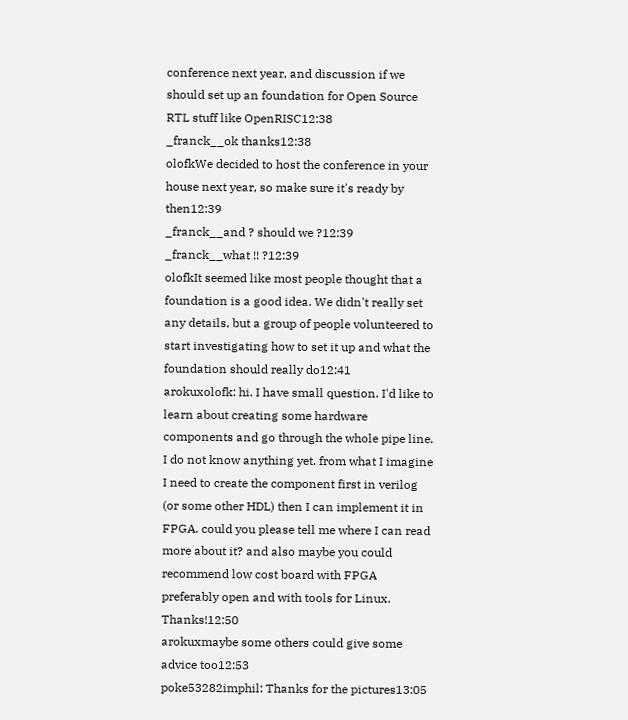conference next year, and discussion if we should set up an foundation for Open Source RTL stuff like OpenRISC12:38
_franck__ok thanks12:38
olofkWe decided to host the conference in your house next year, so make sure it's ready by then12:39
_franck__and ? should we ?12:39
_franck__what !! ?12:39
olofkIt seemed like most people thought that a foundation is a good idea. We didn't really set any details, but a group of people volunteered to start investigating how to set it up and what the foundation should really do12:41
arokuxolofk: hi. I have small question. I'd like to learn about creating some hardware components and go through the whole pipe line. I do not know anything yet. from what I imagine I need to create the component first in verilog (or some other HDL) then I can implement it in FPGA. could you please tell me where I can read more about it? and also maybe you could recommend low cost board with FPGA preferably open and with tools for Linux. Thanks!12:50
arokuxmaybe some others could give some advice too12:53
poke53282imphil: Thanks for the pictures13:05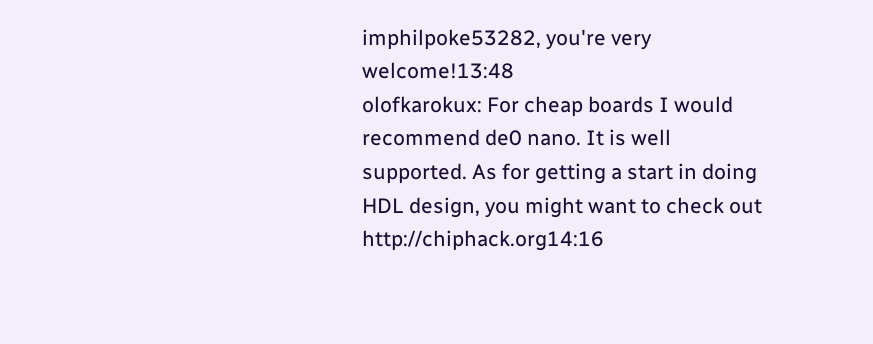imphilpoke53282, you're very welcome!13:48
olofkarokux: For cheap boards I would recommend de0 nano. It is well supported. As for getting a start in doing HDL design, you might want to check out http://chiphack.org14:16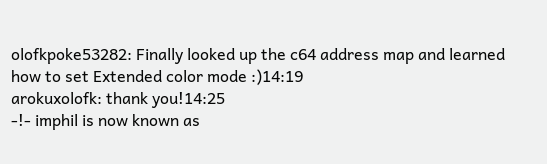olofkpoke53282: Finally looked up the c64 address map and learned how to set Extended color mode :)14:19
arokuxolofk: thank you!14:25
-!- imphil is now known as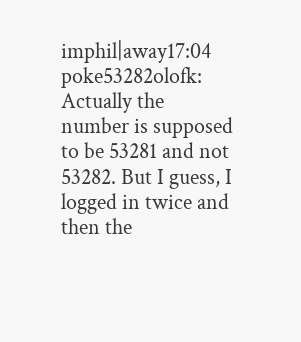imphil|away17:04
poke53282olofk: Actually the number is supposed to be 53281 and not 53282. But I guess, I logged in twice and then the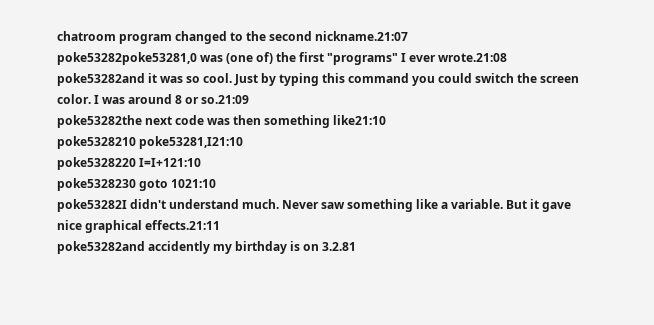chatroom program changed to the second nickname.21:07
poke53282poke53281,0 was (one of) the first "programs" I ever wrote.21:08
poke53282and it was so cool. Just by typing this command you could switch the screen color. I was around 8 or so.21:09
poke53282the next code was then something like21:10
poke5328210 poke53281,I21:10
poke5328220 I=I+121:10
poke5328230 goto 1021:10
poke53282I didn't understand much. Never saw something like a variable. But it gave nice graphical effects.21:11
poke53282and accidently my birthday is on 3.2.81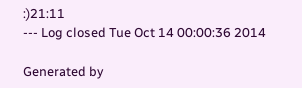:)21:11
--- Log closed Tue Oct 14 00:00:36 2014

Generated by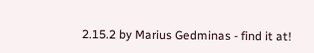2.15.2 by Marius Gedminas - find it at!